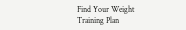Find Your Weight Training Plan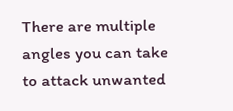There are multiple angles you can take to attack unwanted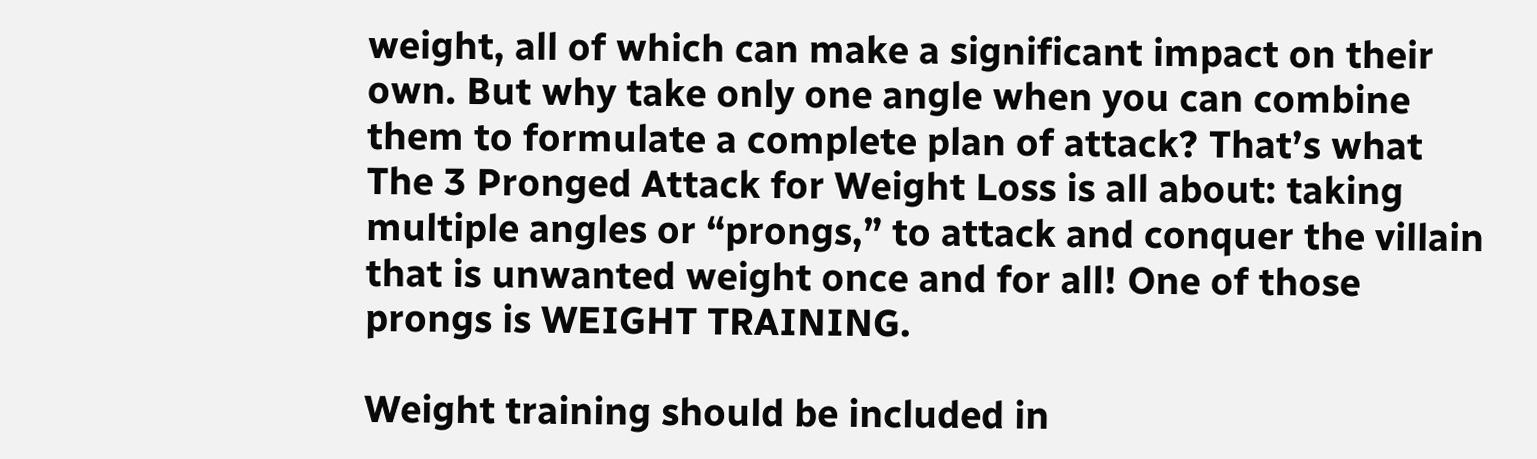weight, all of which can make a significant impact on their own. But why take only one angle when you can combine them to formulate a complete plan of attack? That’s what The 3 Pronged Attack for Weight Loss is all about: taking multiple angles or “prongs,” to attack and conquer the villain that is unwanted weight once and for all! One of those prongs is WEIGHT TRAINING.

Weight training should be included in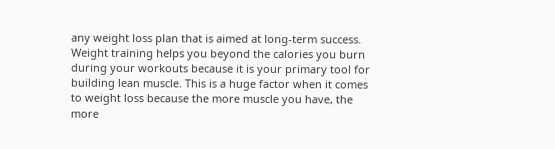any weight loss plan that is aimed at long-term success. Weight training helps you beyond the calories you burn during your workouts because it is your primary tool for building lean muscle. This is a huge factor when it comes to weight loss because the more muscle you have, the more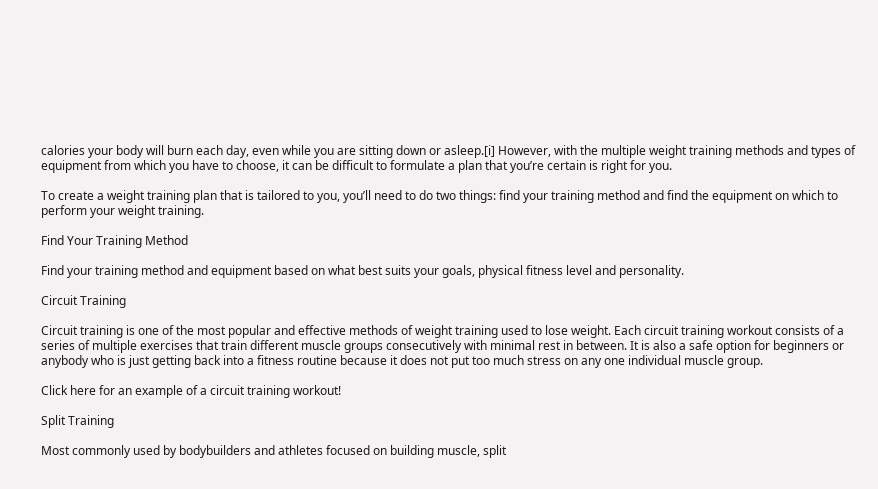calories your body will burn each day, even while you are sitting down or asleep.[i] However, with the multiple weight training methods and types of equipment from which you have to choose, it can be difficult to formulate a plan that you’re certain is right for you.

To create a weight training plan that is tailored to you, you’ll need to do two things: find your training method and find the equipment on which to perform your weight training.

Find Your Training Method

Find your training method and equipment based on what best suits your goals, physical fitness level and personality.

Circuit Training

Circuit training is one of the most popular and effective methods of weight training used to lose weight. Each circuit training workout consists of a series of multiple exercises that train different muscle groups consecutively with minimal rest in between. It is also a safe option for beginners or anybody who is just getting back into a fitness routine because it does not put too much stress on any one individual muscle group.

Click here for an example of a circuit training workout!

Split Training

Most commonly used by bodybuilders and athletes focused on building muscle, split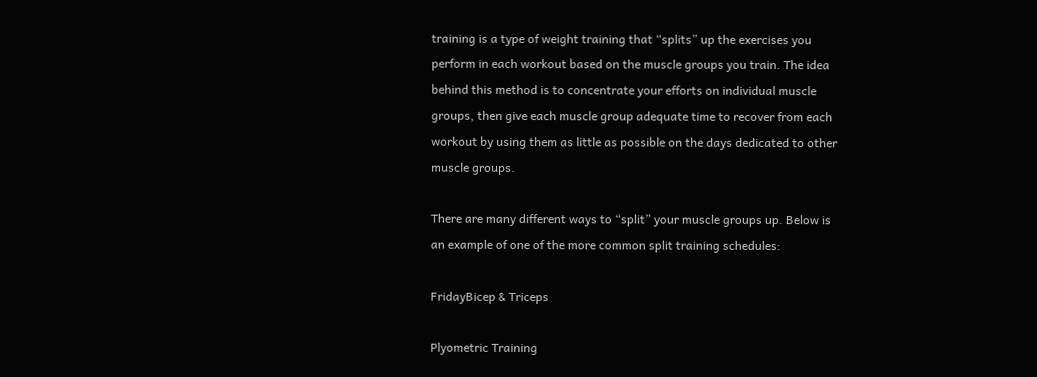training is a type of weight training that “splits” up the exercises you perform in each workout based on the muscle groups you train. The idea behind this method is to concentrate your efforts on individual muscle groups, then give each muscle group adequate time to recover from each workout by using them as little as possible on the days dedicated to other muscle groups.

There are many different ways to “split” your muscle groups up. Below is an example of one of the more common split training schedules:

FridayBicep & Triceps

Plyometric Training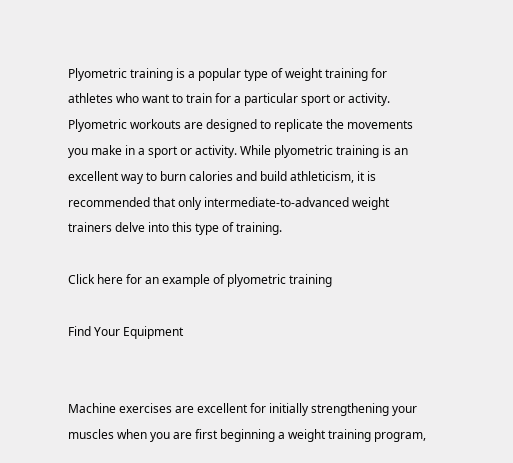Plyometric training is a popular type of weight training for athletes who want to train for a particular sport or activity. Plyometric workouts are designed to replicate the movements you make in a sport or activity. While plyometric training is an excellent way to burn calories and build athleticism, it is recommended that only intermediate-to-advanced weight trainers delve into this type of training.

Click here for an example of plyometric training

Find Your Equipment


Machine exercises are excellent for initially strengthening your muscles when you are first beginning a weight training program,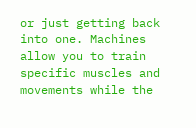or just getting back into one. Machines allow you to train specific muscles and movements while the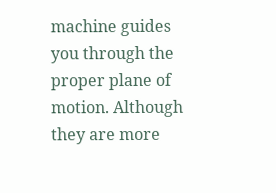machine guides you through the proper plane of motion. Although they are more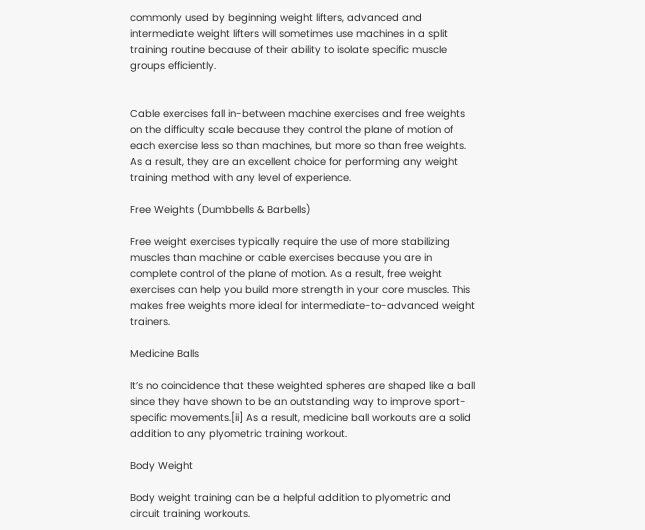commonly used by beginning weight lifters, advanced and intermediate weight lifters will sometimes use machines in a split training routine because of their ability to isolate specific muscle groups efficiently.


Cable exercises fall in-between machine exercises and free weights on the difficulty scale because they control the plane of motion of each exercise less so than machines, but more so than free weights. As a result, they are an excellent choice for performing any weight training method with any level of experience.

Free Weights (Dumbbells & Barbells)

Free weight exercises typically require the use of more stabilizing muscles than machine or cable exercises because you are in complete control of the plane of motion. As a result, free weight exercises can help you build more strength in your core muscles. This makes free weights more ideal for intermediate-to-advanced weight trainers.

Medicine Balls

It’s no coincidence that these weighted spheres are shaped like a ball since they have shown to be an outstanding way to improve sport-specific movements.[ii] As a result, medicine ball workouts are a solid addition to any plyometric training workout.

Body Weight

Body weight training can be a helpful addition to plyometric and circuit training workouts.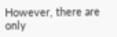However, there are only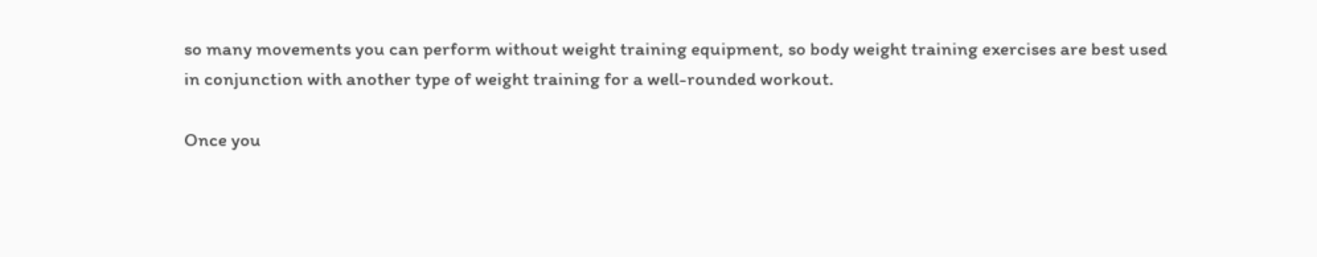so many movements you can perform without weight training equipment, so body weight training exercises are best used in conjunction with another type of weight training for a well-rounded workout.

Once you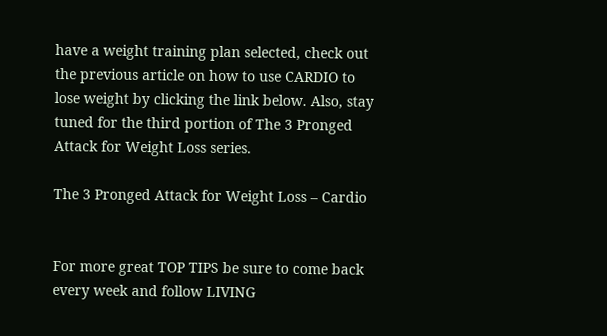have a weight training plan selected, check out the previous article on how to use CARDIO to lose weight by clicking the link below. Also, stay tuned for the third portion of The 3 Pronged Attack for Weight Loss series.

The 3 Pronged Attack for Weight Loss – Cardio


For more great TOP TIPS be sure to come back every week and follow LIVING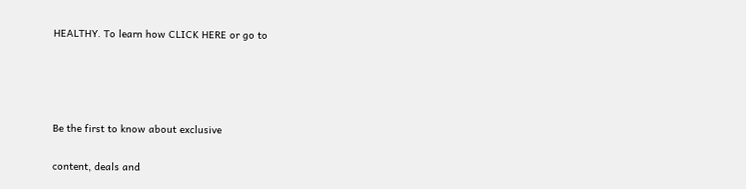HEALTHY. To learn how CLICK HERE or go to




Be the first to know about exclusive

content, deals and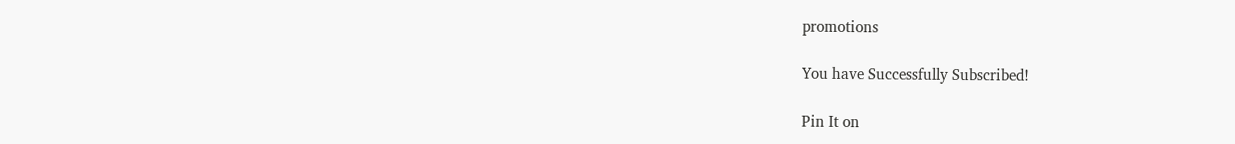promotions

You have Successfully Subscribed!

Pin It on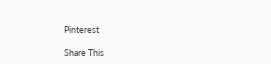Pinterest

Share This